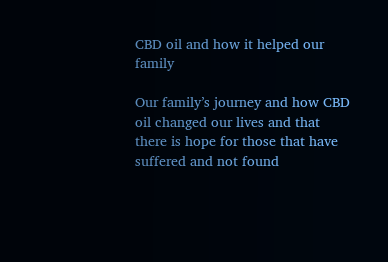CBD oil and how it helped our family

Our family’s journey and how CBD oil changed our lives and that there is hope for those that have suffered and not found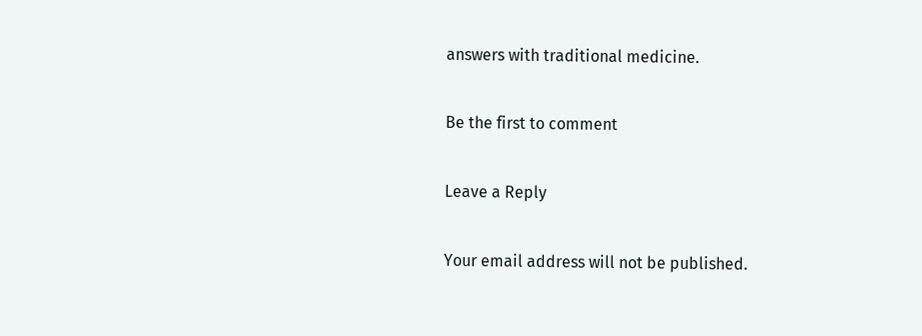answers with traditional medicine.

Be the first to comment

Leave a Reply

Your email address will not be published.